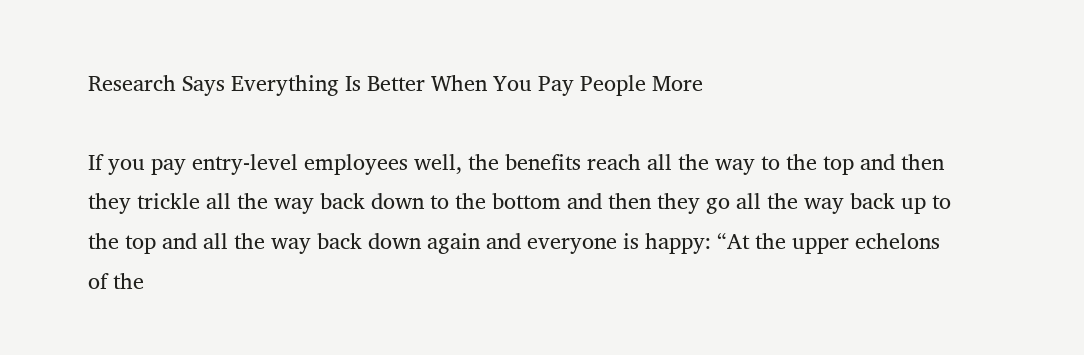Research Says Everything Is Better When You Pay People More

If you pay entry-level employees well, the benefits reach all the way to the top and then they trickle all the way back down to the bottom and then they go all the way back up to the top and all the way back down again and everyone is happy: “At the upper echelons of the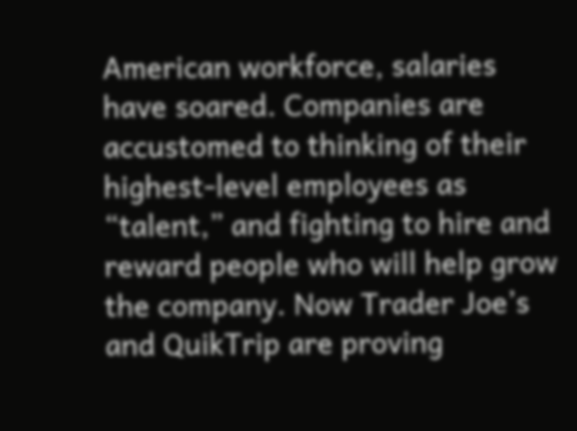American workforce, salaries have soared. Companies are accustomed to thinking of their highest-level employees as “talent,” and fighting to hire and reward people who will help grow the company. Now Trader Joe’s and QuikTrip are proving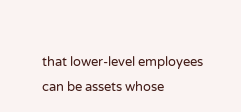that lower-level employees can be assets whose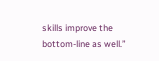skills improve the bottom-line as well.”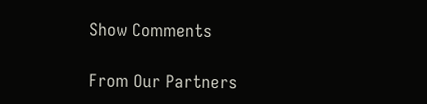Show Comments

From Our Partners